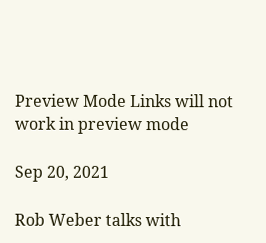Preview Mode Links will not work in preview mode

Sep 20, 2021

Rob Weber talks with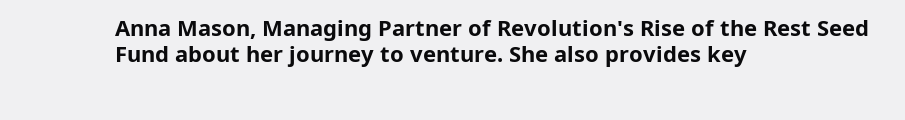Anna Mason, Managing Partner of Revolution's Rise of the Rest Seed Fund about her journey to venture. She also provides key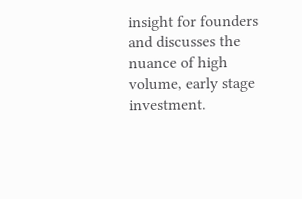insight for founders and discusses the nuance of high volume, early stage investment.